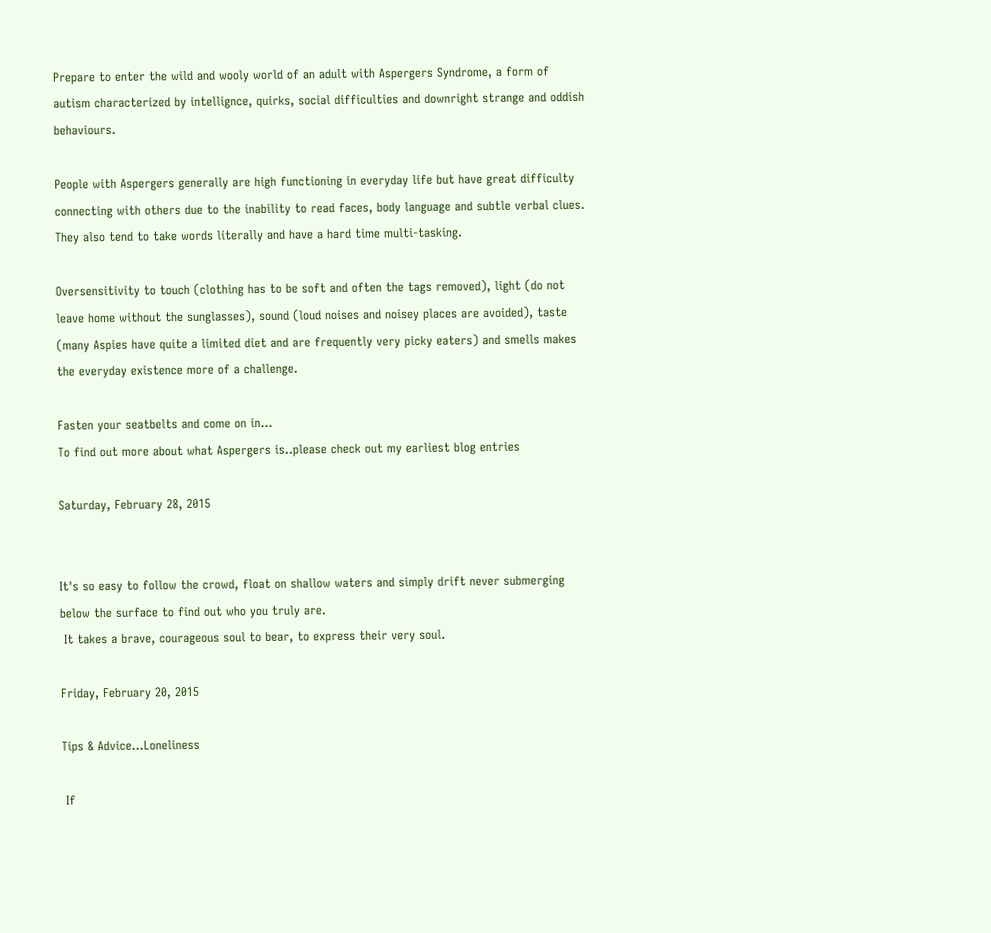Prepare to enter the wild and wooly world of an adult with Aspergers Syndrome, a form of autism characterized by intellignce, quirks, social difficulties and downright strange and oddish behaviours.

People with Aspergers generally are high functioning in everyday life but have great difficulty connecting with others due to the inability to read faces, body language and subtle verbal clues. They also tend to take words literally and have a hard time multi-tasking.

Oversensitivity to touch (clothing has to be soft and often the tags removed), light (do not leave home without the sunglasses), sound (loud noises and noisey places are avoided), taste (many Aspies have quite a limited diet and are frequently very picky eaters) and smells makes the everyday existence more of a challenge.

Fasten your seatbelts and come on in...
To find out more about what Aspergers is..please check out my earliest blog entries

Saturday, February 28, 2015


It's so easy to follow the crowd, float on shallow waters and simply drift never submerging below the surface to find out who you truly are.
 It takes a brave, courageous soul to bear, to express their very soul.

Friday, February 20, 2015

Tips & Advice...Loneliness

 If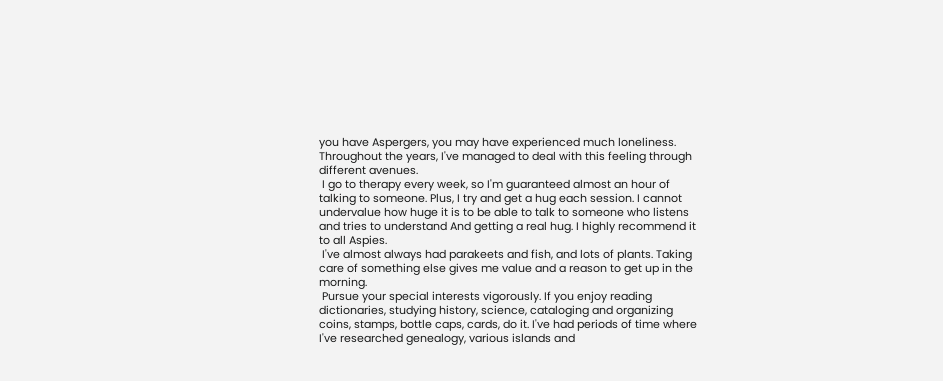you have Aspergers, you may have experienced much loneliness. Throughout the years, I've managed to deal with this feeling through different avenues.
 I go to therapy every week, so I'm guaranteed almost an hour of talking to someone. Plus, I try and get a hug each session. I cannot undervalue how huge it is to be able to talk to someone who listens and tries to understand And getting a real hug. I highly recommend it to all Aspies.
 I've almost always had parakeets and fish, and lots of plants. Taking care of something else gives me value and a reason to get up in the morning.
 Pursue your special interests vigorously. If you enjoy reading dictionaries, studying history, science, cataloging and organizing coins, stamps, bottle caps, cards, do it. I've had periods of time where I've researched genealogy, various islands and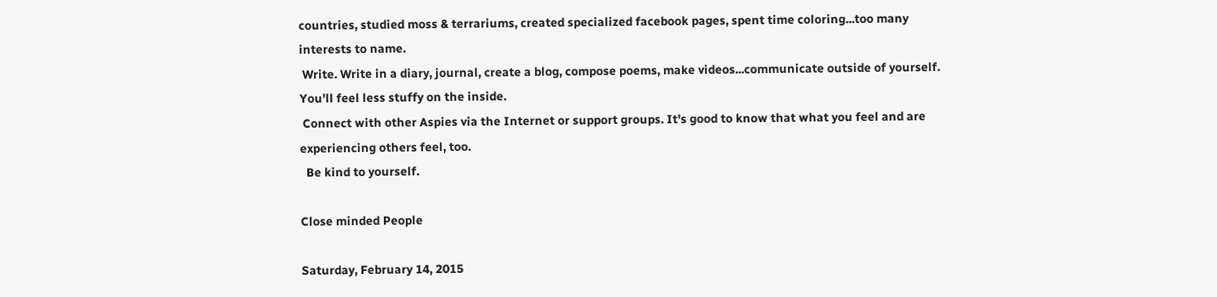countries, studied moss & terrariums, created specialized facebook pages, spent time coloring...too many interests to name.
 Write. Write in a diary, journal, create a blog, compose poems, make videos...communicate outside of yourself. You'll feel less stuffy on the inside.
 Connect with other Aspies via the Internet or support groups. It's good to know that what you feel and are experiencing others feel, too.
  Be kind to yourself.

Close minded People

Saturday, February 14, 2015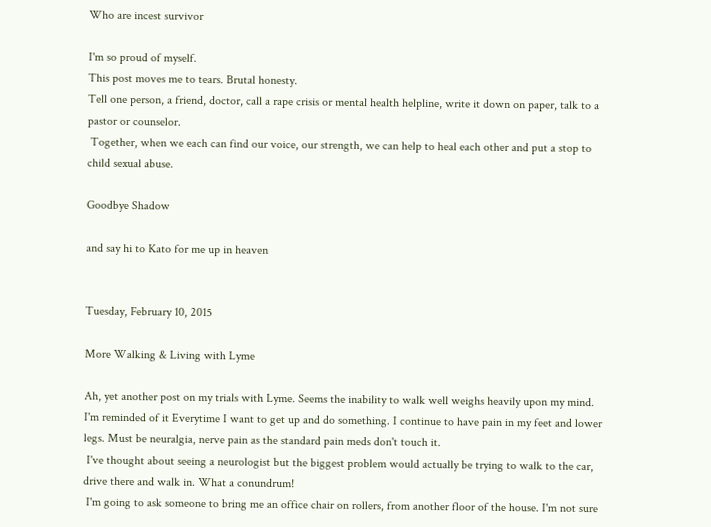Who are incest survivor

I'm so proud of myself.
This post moves me to tears. Brutal honesty.
Tell one person, a friend, doctor, call a rape crisis or mental health helpline, write it down on paper, talk to a pastor or counselor.
 Together, when we each can find our voice, our strength, we can help to heal each other and put a stop to child sexual abuse.

Goodbye Shadow

and say hi to Kato for me up in heaven


Tuesday, February 10, 2015

More Walking & Living with Lyme

Ah, yet another post on my trials with Lyme. Seems the inability to walk well weighs heavily upon my mind. I'm reminded of it Everytime I want to get up and do something. I continue to have pain in my feet and lower legs. Must be neuralgia, nerve pain as the standard pain meds don't touch it.
 I've thought about seeing a neurologist but the biggest problem would actually be trying to walk to the car, drive there and walk in. What a conundrum!
 I'm going to ask someone to bring me an office chair on rollers, from another floor of the house. I'm not sure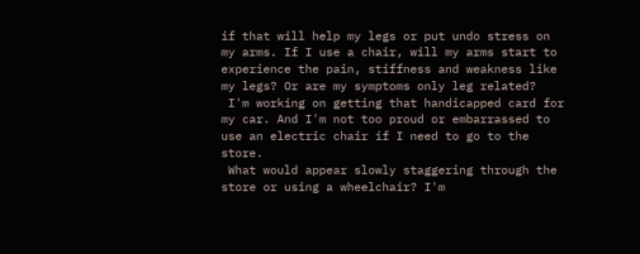if that will help my legs or put undo stress on my arms. If I use a chair, will my arms start to experience the pain, stiffness and weakness like my legs? Or are my symptoms only leg related?
 I'm working on getting that handicapped card for my car. And I'm not too proud or embarrassed to use an electric chair if I need to go to the store.
 What would appear slowly staggering through the store or using a wheelchair? I'm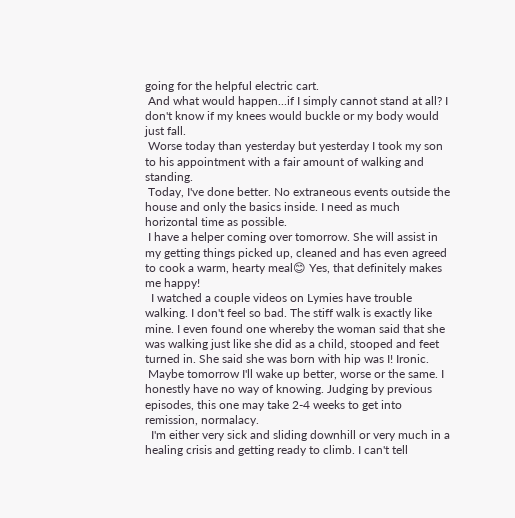going for the helpful electric cart.
 And what would happen...if I simply cannot stand at all? I don't know if my knees would buckle or my body would just fall.
 Worse today than yesterday but yesterday I took my son to his appointment with a fair amount of walking and standing.
 Today, I've done better. No extraneous events outside the house and only the basics inside. I need as much horizontal time as possible.
 I have a helper coming over tomorrow. She will assist in my getting things picked up, cleaned and has even agreed to cook a warm, hearty meal😊 Yes, that definitely makes me happy!
  I watched a couple videos on Lymies have trouble walking. I don't feel so bad. The stiff walk is exactly like mine. I even found one whereby the woman said that she was walking just like she did as a child, stooped and feet turned in. She said she was born with hip was I! Ironic.
 Maybe tomorrow I'll wake up better, worse or the same. I honestly have no way of knowing. Judging by previous episodes, this one may take 2-4 weeks to get into remission, normalacy.
  I'm either very sick and sliding downhill or very much in a healing crisis and getting ready to climb. I can't tell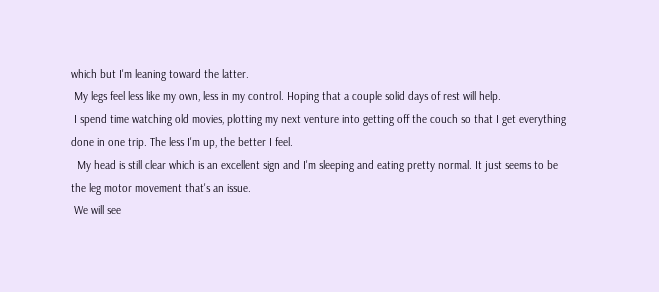which but I'm leaning toward the latter.
 My legs feel less like my own, less in my control. Hoping that a couple solid days of rest will help.
 I spend time watching old movies, plotting my next venture into getting off the couch so that I get everything done in one trip. The less I'm up, the better I feel.
  My head is still clear which is an excellent sign and I'm sleeping and eating pretty normal. It just seems to be the leg motor movement that's an issue.
 We will see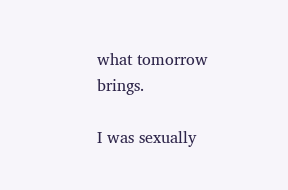what tomorrow brings.

I was sexually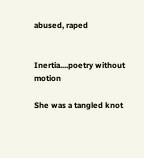abused, raped


Inertia....poetry without motion

She was a tangled knot